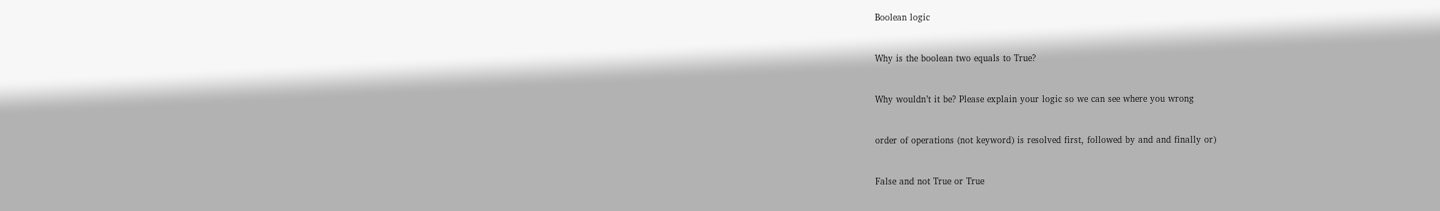Boolean logic


Why is the boolean two equals to True?


Why wouldn’t it be? Please explain your logic so we can see where you wrong


order of operations (not keyword) is resolved first, followed by and and finally or)


False and not True or True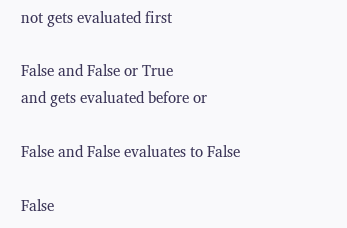not gets evaluated first

False and False or True
and gets evaluated before or

False and False evaluates to False

False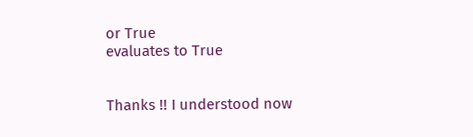or True
evaluates to True


Thanks !! I understood now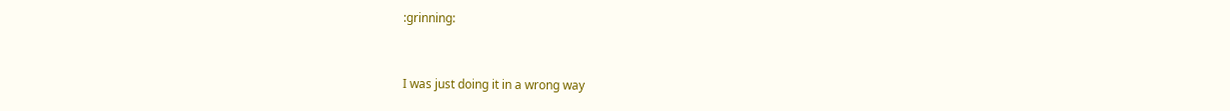:grinning:


I was just doing it in a wrong way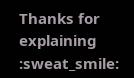Thanks for explaining :sweat_smile: